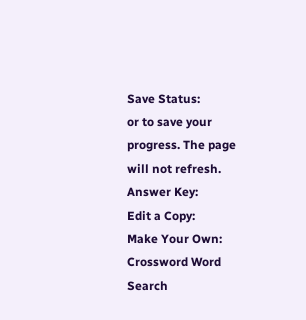Save Status:
or to save your progress. The page will not refresh.
Answer Key:
Edit a Copy:
Make Your Own:
Crossword Word Search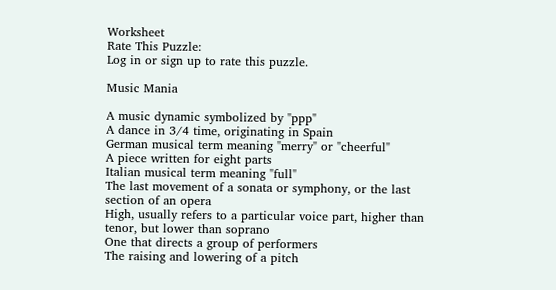Worksheet
Rate This Puzzle:
Log in or sign up to rate this puzzle.

Music Mania

A music dynamic symbolized by "ppp"
A dance in 3/4 time, originating in Spain
German musical term meaning "merry" or "cheerful"
A piece written for eight parts
Italian musical term meaning "full"
The last movement of a sonata or symphony, or the last section of an opera
High, usually refers to a particular voice part, higher than tenor, but lower than soprano
One that directs a group of performers
The raising and lowering of a pitch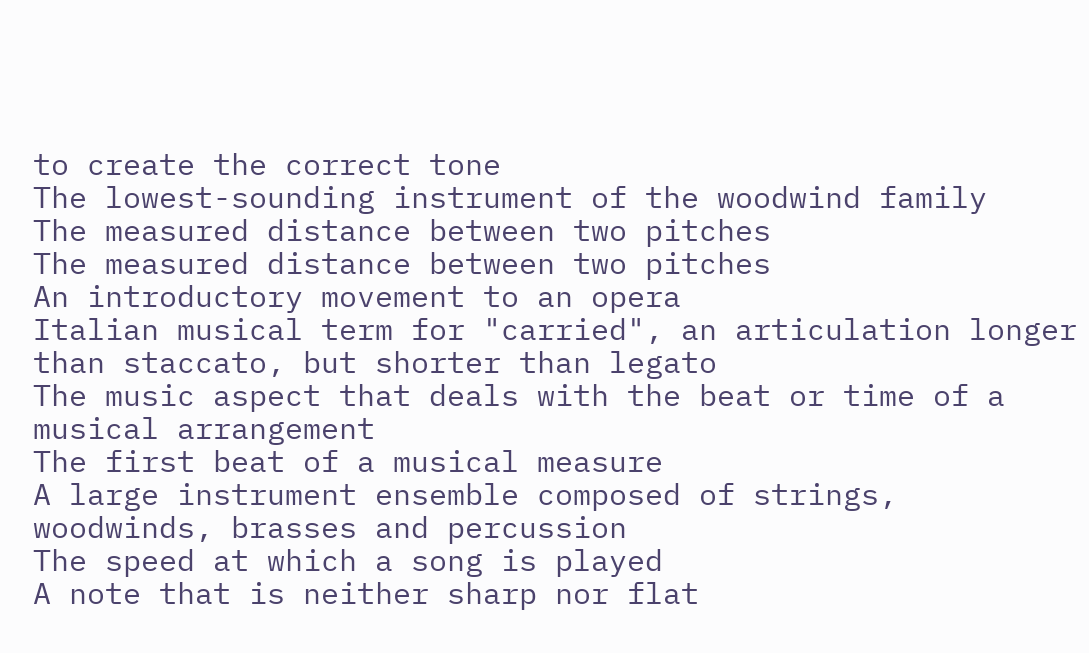to create the correct tone
The lowest-sounding instrument of the woodwind family
The measured distance between two pitches
The measured distance between two pitches
An introductory movement to an opera
Italian musical term for "carried", an articulation longer than staccato, but shorter than legato
The music aspect that deals with the beat or time of a musical arrangement
The first beat of a musical measure
A large instrument ensemble composed of strings, woodwinds, brasses and percussion
The speed at which a song is played
A note that is neither sharp nor flat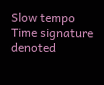Slow tempo
Time signature denoted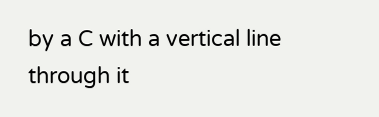by a C with a vertical line through it